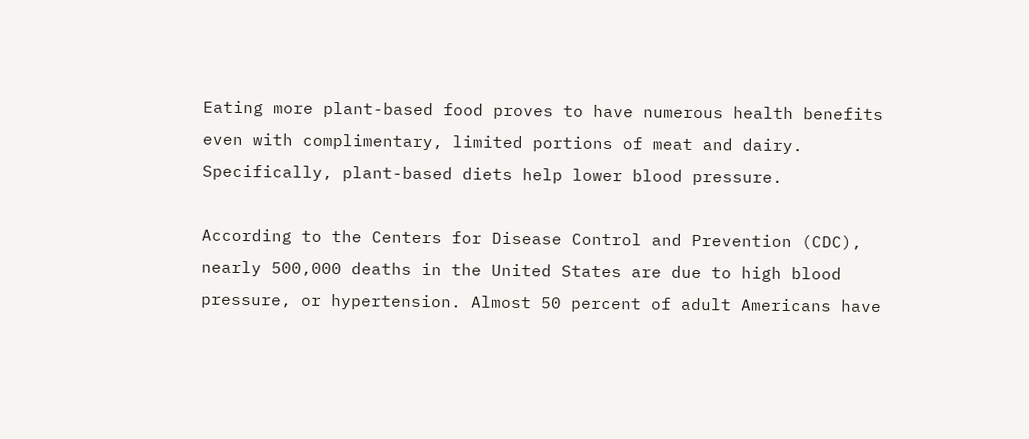Eating more plant-based food proves to have numerous health benefits even with complimentary, limited portions of meat and dairy. Specifically, plant-based diets help lower blood pressure.

According to the Centers for Disease Control and Prevention (CDC), nearly 500,000 deaths in the United States are due to high blood pressure, or hypertension. Almost 50 percent of adult Americans have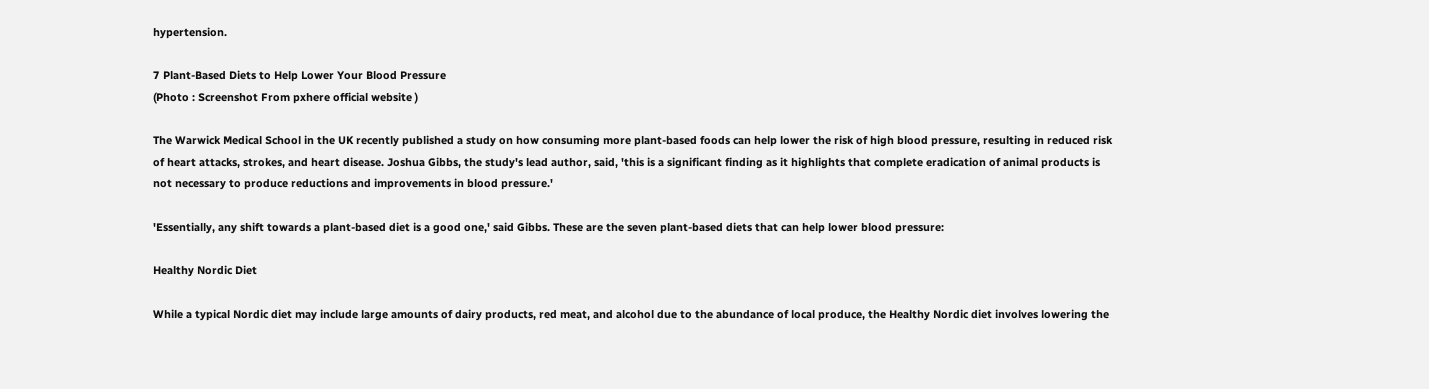hypertension.

7 Plant-Based Diets to Help Lower Your Blood Pressure
(Photo : Screenshot From pxhere official website )

The Warwick Medical School in the UK recently published a study on how consuming more plant-based foods can help lower the risk of high blood pressure, resulting in reduced risk of heart attacks, strokes, and heart disease. Joshua Gibbs, the study's lead author, said, 'this is a significant finding as it highlights that complete eradication of animal products is not necessary to produce reductions and improvements in blood pressure.'

'Essentially, any shift towards a plant-based diet is a good one,' said Gibbs. These are the seven plant-based diets that can help lower blood pressure:

Healthy Nordic Diet

While a typical Nordic diet may include large amounts of dairy products, red meat, and alcohol due to the abundance of local produce, the Healthy Nordic diet involves lowering the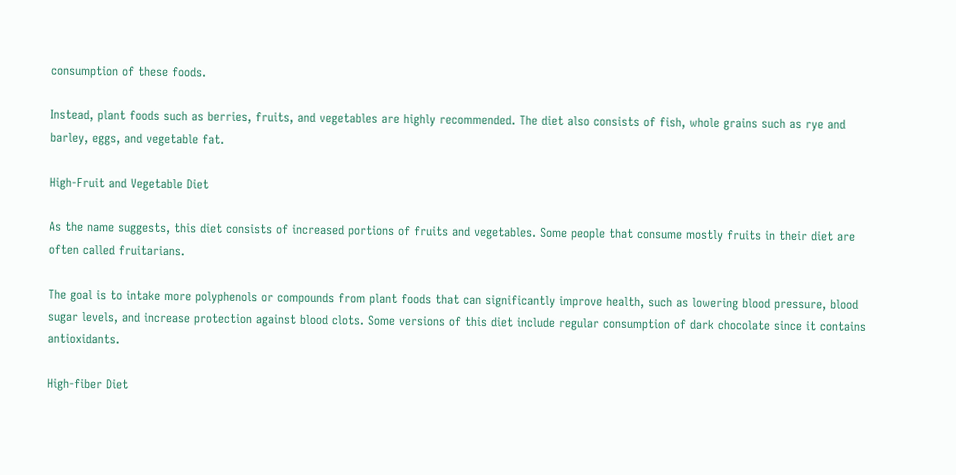consumption of these foods.

Instead, plant foods such as berries, fruits, and vegetables are highly recommended. The diet also consists of fish, whole grains such as rye and barley, eggs, and vegetable fat.

High-Fruit and Vegetable Diet

As the name suggests, this diet consists of increased portions of fruits and vegetables. Some people that consume mostly fruits in their diet are often called fruitarians.

The goal is to intake more polyphenols or compounds from plant foods that can significantly improve health, such as lowering blood pressure, blood sugar levels, and increase protection against blood clots. Some versions of this diet include regular consumption of dark chocolate since it contains antioxidants.

High-fiber Diet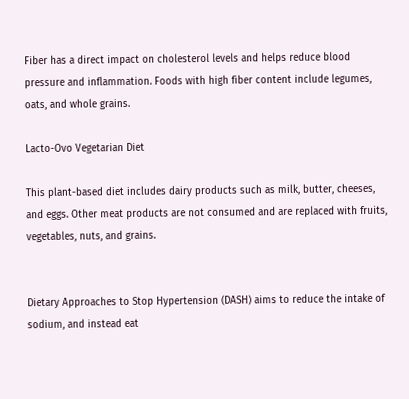Fiber has a direct impact on cholesterol levels and helps reduce blood pressure and inflammation. Foods with high fiber content include legumes, oats, and whole grains.

Lacto-Ovo Vegetarian Diet

This plant-based diet includes dairy products such as milk, butter, cheeses, and eggs. Other meat products are not consumed and are replaced with fruits, vegetables, nuts, and grains.


Dietary Approaches to Stop Hypertension (DASH) aims to reduce the intake of sodium, and instead eat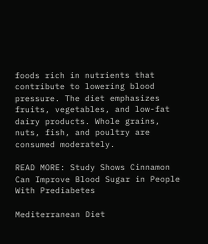foods rich in nutrients that contribute to lowering blood pressure. The diet emphasizes fruits, vegetables, and low-fat dairy products. Whole grains, nuts, fish, and poultry are consumed moderately.

READ MORE: Study Shows Cinnamon Can Improve Blood Sugar in People With Prediabetes

Mediterranean Diet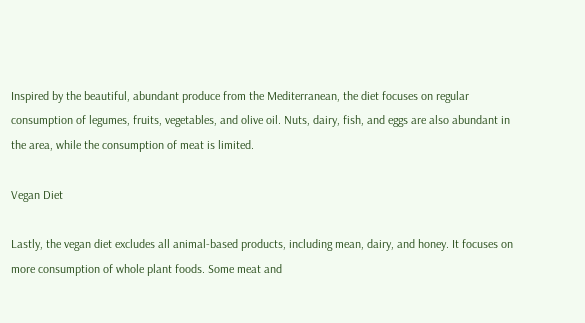Inspired by the beautiful, abundant produce from the Mediterranean, the diet focuses on regular consumption of legumes, fruits, vegetables, and olive oil. Nuts, dairy, fish, and eggs are also abundant in the area, while the consumption of meat is limited.

Vegan Diet

Lastly, the vegan diet excludes all animal-based products, including mean, dairy, and honey. It focuses on more consumption of whole plant foods. Some meat and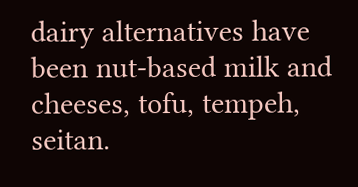dairy alternatives have been nut-based milk and cheeses, tofu, tempeh, seitan.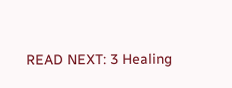READ NEXT: 3 Healing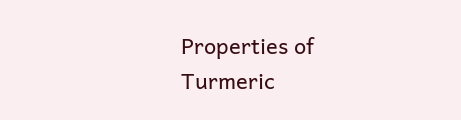Properties of Turmeric